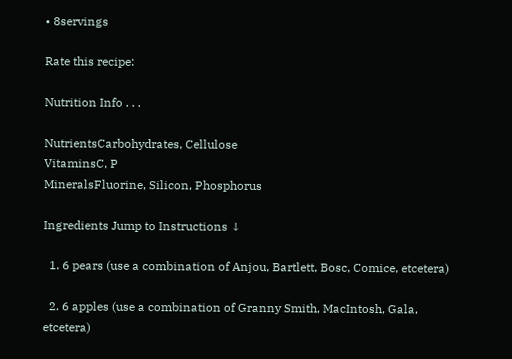• 8servings

Rate this recipe:

Nutrition Info . . .

NutrientsCarbohydrates, Cellulose
VitaminsC, P
MineralsFluorine, Silicon, Phosphorus

Ingredients Jump to Instructions ↓

  1. 6 pears (use a combination of Anjou, Bartlett, Bosc, Comice, etcetera)

  2. 6 apples (use a combination of Granny Smith, MacIntosh, Gala, etcetera)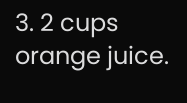3. 2 cups orange juice.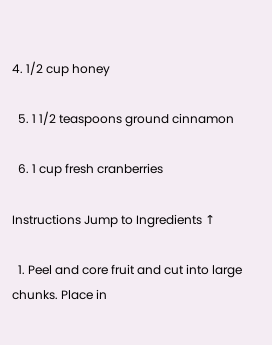4. 1/2 cup honey

  5. 1 1/2 teaspoons ground cinnamon

  6. 1 cup fresh cranberries

Instructions Jump to Ingredients ↑

  1. Peel and core fruit and cut into large chunks. Place in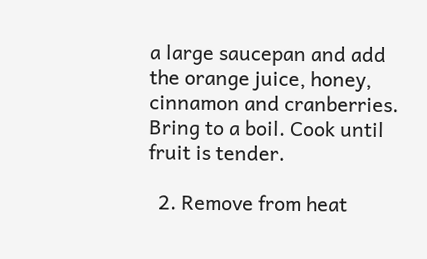a large saucepan and add the orange juice, honey, cinnamon and cranberries. Bring to a boil. Cook until fruit is tender.

  2. Remove from heat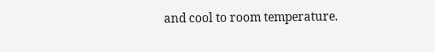and cool to room temperature.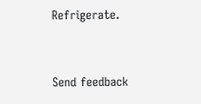Refrigerate.


Send feedback